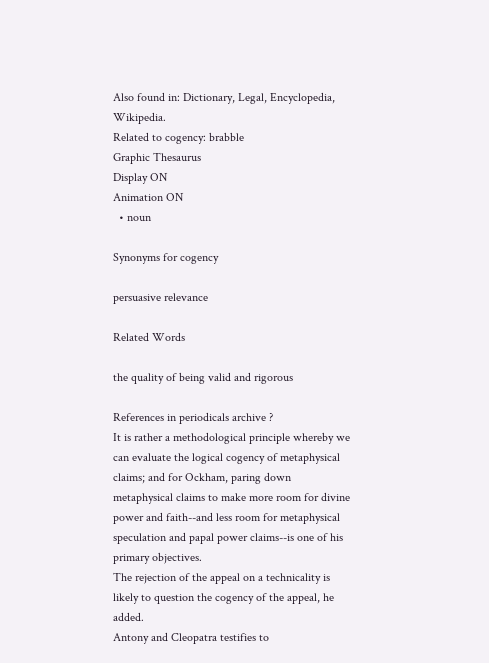Also found in: Dictionary, Legal, Encyclopedia, Wikipedia.
Related to cogency: brabble
Graphic Thesaurus
Display ON
Animation ON
  • noun

Synonyms for cogency

persuasive relevance

Related Words

the quality of being valid and rigorous

References in periodicals archive ?
It is rather a methodological principle whereby we can evaluate the logical cogency of metaphysical claims; and for Ockham, paring down metaphysical claims to make more room for divine power and faith--and less room for metaphysical speculation and papal power claims--is one of his primary objectives.
The rejection of the appeal on a technicality is likely to question the cogency of the appeal, he added.
Antony and Cleopatra testifies to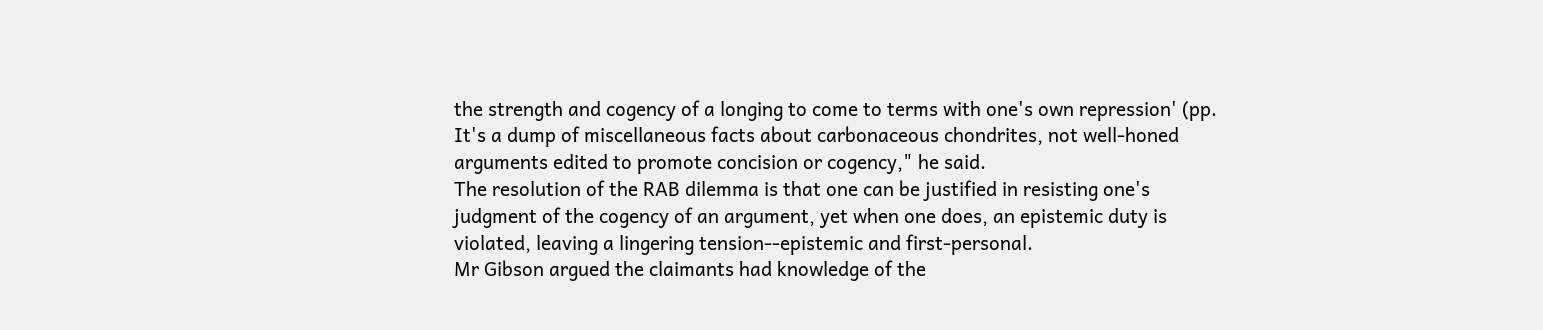the strength and cogency of a longing to come to terms with one's own repression' (pp.
It's a dump of miscellaneous facts about carbonaceous chondrites, not well-honed arguments edited to promote concision or cogency," he said.
The resolution of the RAB dilemma is that one can be justified in resisting one's judgment of the cogency of an argument, yet when one does, an epistemic duty is violated, leaving a lingering tension--epistemic and first-personal.
Mr Gibson argued the claimants had knowledge of the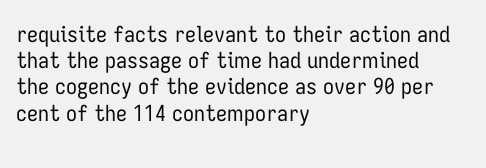requisite facts relevant to their action and that the passage of time had undermined the cogency of the evidence as over 90 per cent of the 114 contemporary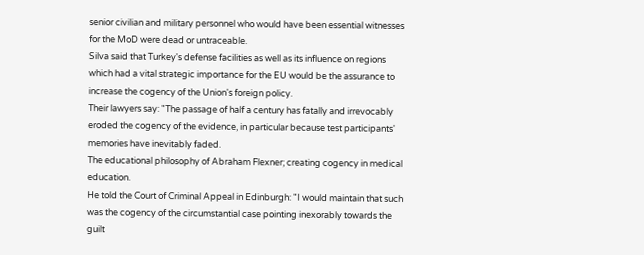senior civilian and military personnel who would have been essential witnesses for the MoD were dead or untraceable.
Silva said that Turkey's defense facilities as well as its influence on regions which had a vital strategic importance for the EU would be the assurance to increase the cogency of the Union's foreign policy.
Their lawyers say: "The passage of half a century has fatally and irrevocably eroded the cogency of the evidence, in particular because test participants' memories have inevitably faded.
The educational philosophy of Abraham Flexner; creating cogency in medical education.
He told the Court of Criminal Appeal in Edinburgh: "I would maintain that such was the cogency of the circumstantial case pointing inexorably towards the guilt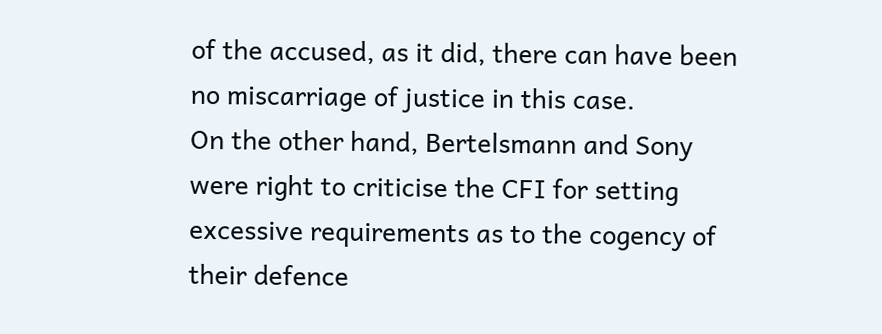of the accused, as it did, there can have been no miscarriage of justice in this case.
On the other hand, Bertelsmann and Sony were right to criticise the CFI for setting excessive requirements as to the cogency of their defence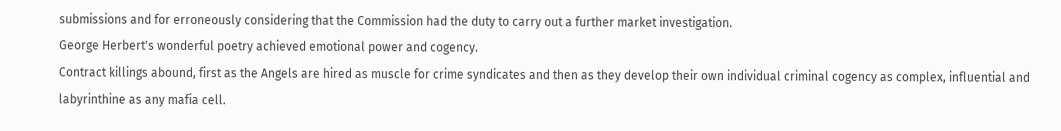submissions and for erroneously considering that the Commission had the duty to carry out a further market investigation.
George Herbert's wonderful poetry achieved emotional power and cogency.
Contract killings abound, first as the Angels are hired as muscle for crime syndicates and then as they develop their own individual criminal cogency as complex, influential and labyrinthine as any mafia cell.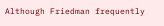Although Friedman frequently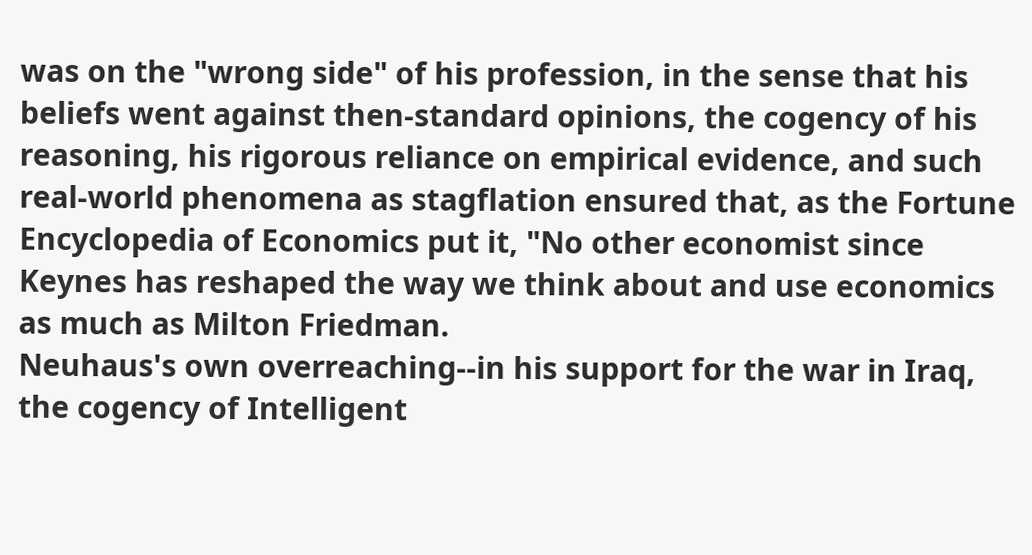was on the "wrong side" of his profession, in the sense that his beliefs went against then-standard opinions, the cogency of his reasoning, his rigorous reliance on empirical evidence, and such real-world phenomena as stagflation ensured that, as the Fortune Encyclopedia of Economics put it, "No other economist since Keynes has reshaped the way we think about and use economics as much as Milton Friedman.
Neuhaus's own overreaching--in his support for the war in Iraq, the cogency of Intelligent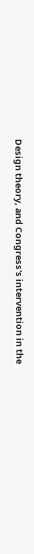Design theory, and Congress's intervention in the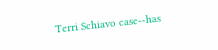Terri Schiavo case--has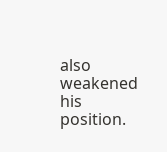also weakened his position.